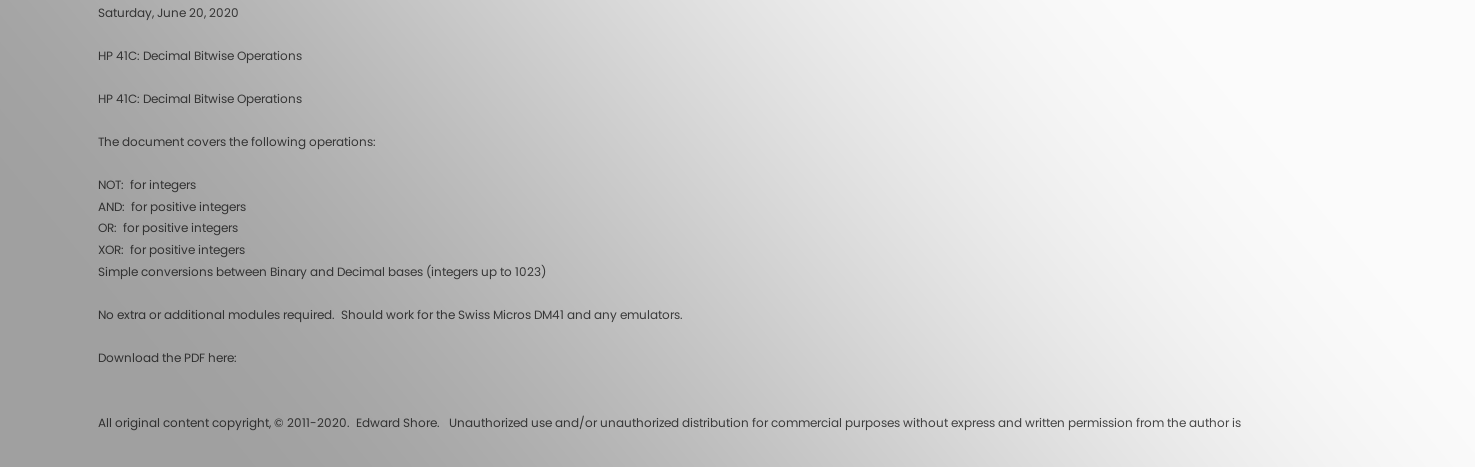Saturday, June 20, 2020

HP 41C: Decimal Bitwise Operations

HP 41C: Decimal Bitwise Operations

The document covers the following operations:

NOT:  for integers
AND:  for positive integers
OR:  for positive integers
XOR:  for positive integers
Simple conversions between Binary and Decimal bases (integers up to 1023)

No extra or additional modules required.  Should work for the Swiss Micros DM41 and any emulators.

Download the PDF here:


All original content copyright, © 2011-2020.  Edward Shore.   Unauthorized use and/or unauthorized distribution for commercial purposes without express and written permission from the author is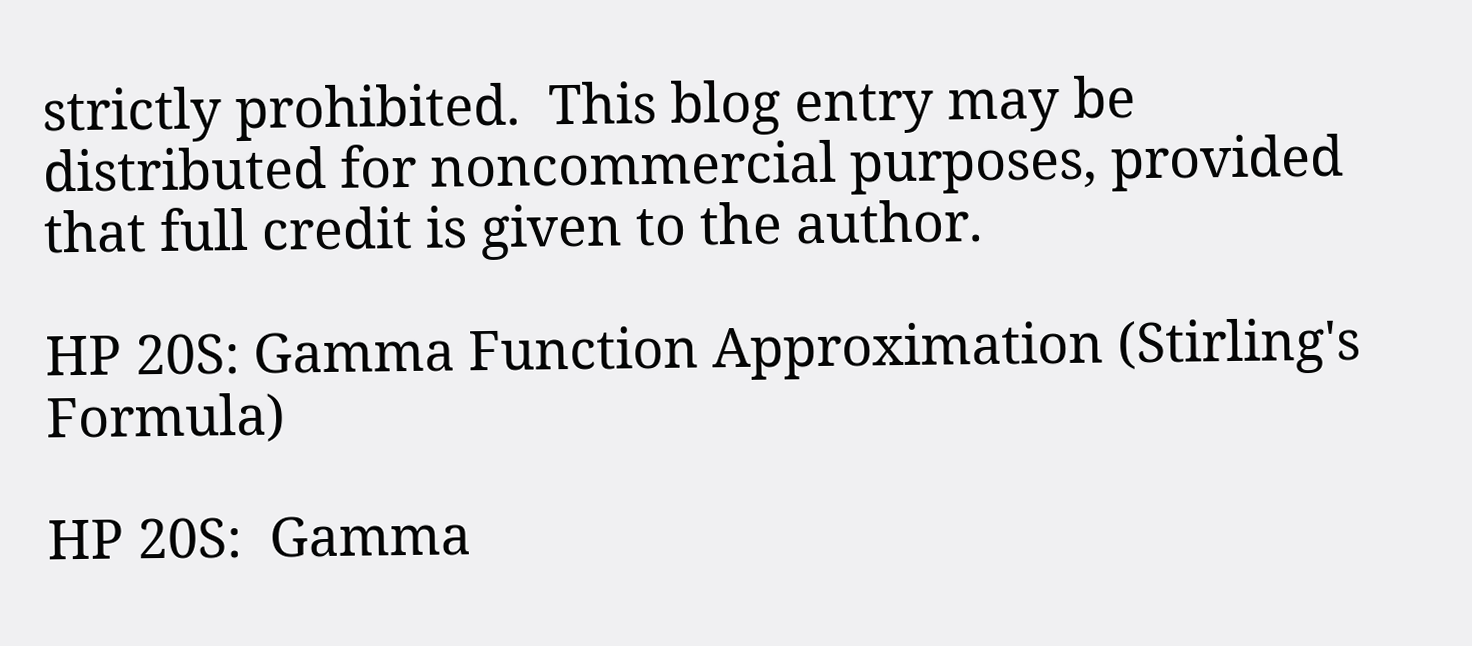strictly prohibited.  This blog entry may be distributed for noncommercial purposes, provided that full credit is given to the author.

HP 20S: Gamma Function Approximation (Stirling's Formula)

HP 20S:  Gamma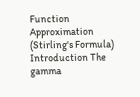Function Approximation (Stirling's Formula) Introduction The gamma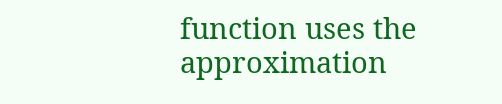function uses the approximation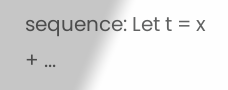sequence: Let t = x + ...